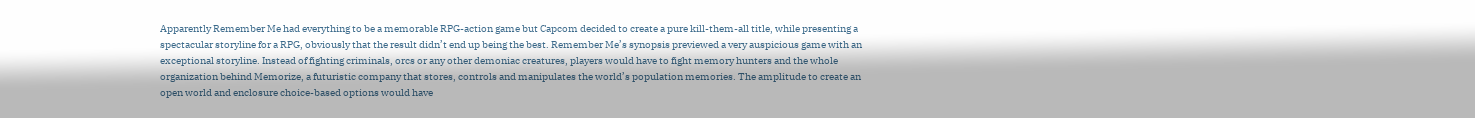Apparently Remember Me had everything to be a memorable RPG-action game but Capcom decided to create a pure kill-them-all title, while presenting a spectacular storyline for a RPG, obviously that the result didn’t end up being the best. Remember Me’s synopsis previewed a very auspicious game with an exceptional storyline. Instead of fighting criminals, orcs or any other demoniac creatures, players would have to fight memory hunters and the whole organization behind Memorize, a futuristic company that stores, controls and manipulates the world’s population memories. The amplitude to create an open world and enclosure choice-based options would have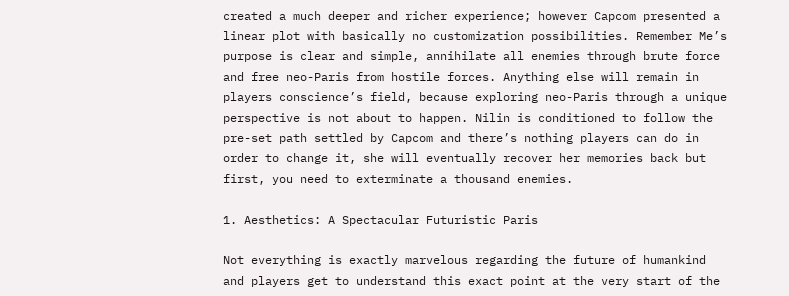created a much deeper and richer experience; however Capcom presented a linear plot with basically no customization possibilities. Remember Me’s purpose is clear and simple, annihilate all enemies through brute force and free neo-Paris from hostile forces. Anything else will remain in players conscience’s field, because exploring neo-Paris through a unique perspective is not about to happen. Nilin is conditioned to follow the pre-set path settled by Capcom and there’s nothing players can do in order to change it, she will eventually recover her memories back but first, you need to exterminate a thousand enemies.

1. Aesthetics: A Spectacular Futuristic Paris

Not everything is exactly marvelous regarding the future of humankind and players get to understand this exact point at the very start of the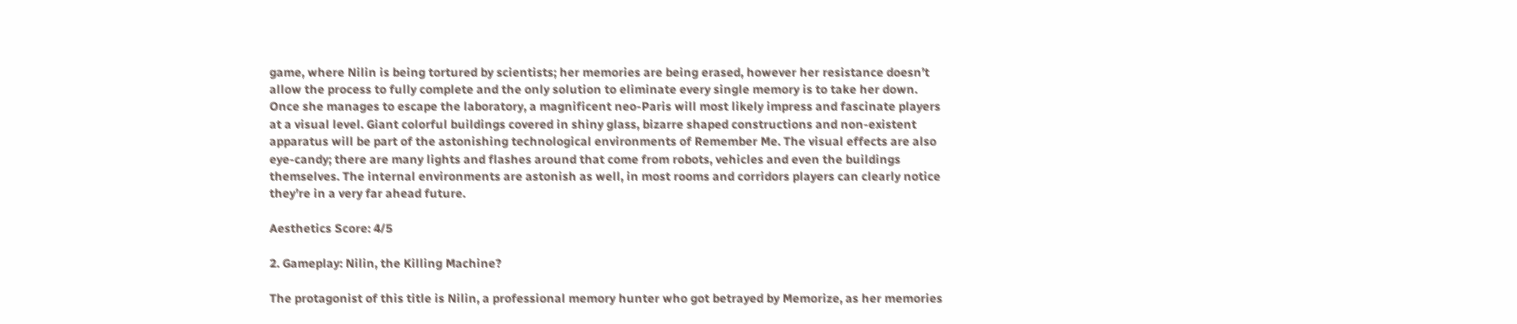game, where Nilin is being tortured by scientists; her memories are being erased, however her resistance doesn’t allow the process to fully complete and the only solution to eliminate every single memory is to take her down. Once she manages to escape the laboratory, a magnificent neo-Paris will most likely impress and fascinate players at a visual level. Giant colorful buildings covered in shiny glass, bizarre shaped constructions and non-existent apparatus will be part of the astonishing technological environments of Remember Me. The visual effects are also eye-candy; there are many lights and flashes around that come from robots, vehicles and even the buildings themselves. The internal environments are astonish as well, in most rooms and corridors players can clearly notice they’re in a very far ahead future.

Aesthetics Score: 4/5

2. Gameplay: Nilin, the Killing Machine?

The protagonist of this title is Nilin, a professional memory hunter who got betrayed by Memorize, as her memories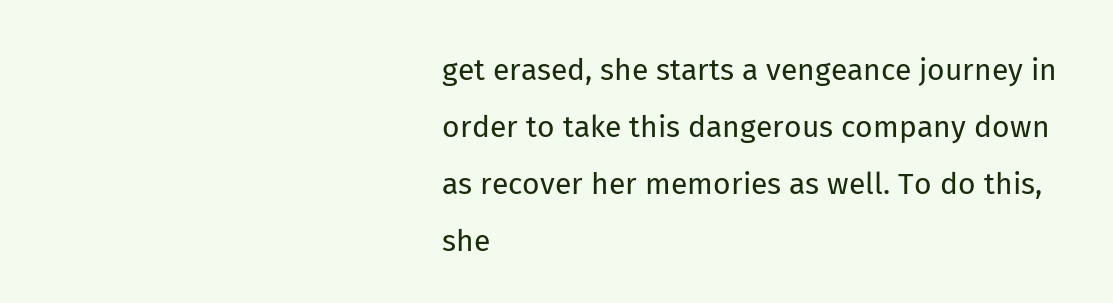get erased, she starts a vengeance journey in order to take this dangerous company down as recover her memories as well. To do this, she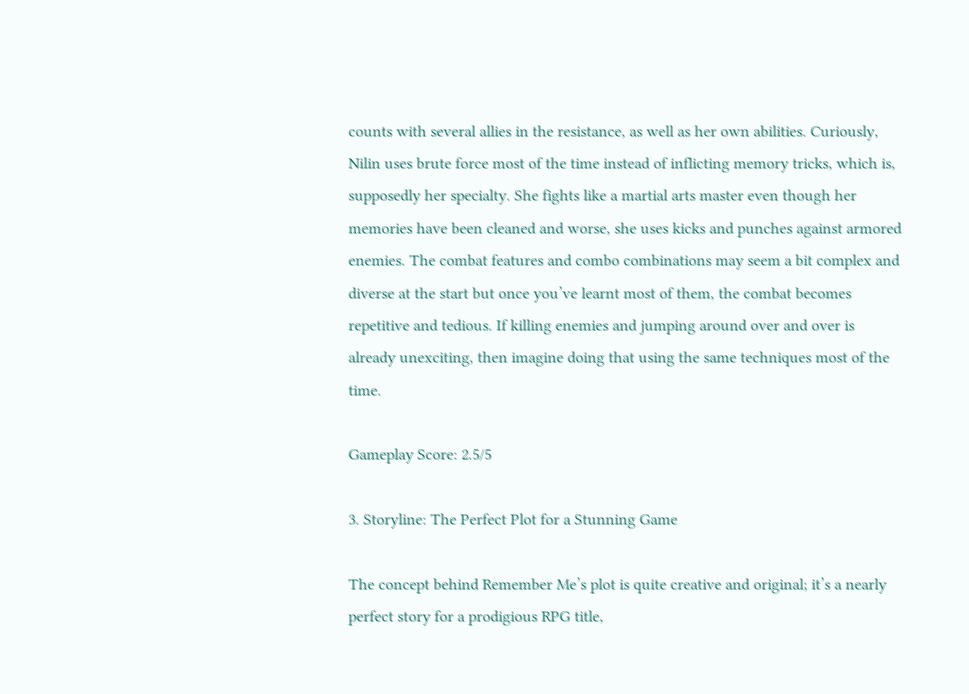counts with several allies in the resistance, as well as her own abilities. Curiously, Nilin uses brute force most of the time instead of inflicting memory tricks, which is, supposedly her specialty. She fights like a martial arts master even though her memories have been cleaned and worse, she uses kicks and punches against armored enemies. The combat features and combo combinations may seem a bit complex and diverse at the start but once you’ve learnt most of them, the combat becomes repetitive and tedious. If killing enemies and jumping around over and over is already unexciting, then imagine doing that using the same techniques most of the time.

Gameplay Score: 2.5/5

3. Storyline: The Perfect Plot for a Stunning Game

The concept behind Remember Me’s plot is quite creative and original; it’s a nearly perfect story for a prodigious RPG title,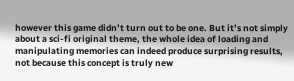however this game didn’t turn out to be one. But it’s not simply about a sci-fi original theme, the whole idea of loading and manipulating memories can indeed produce surprising results, not because this concept is truly new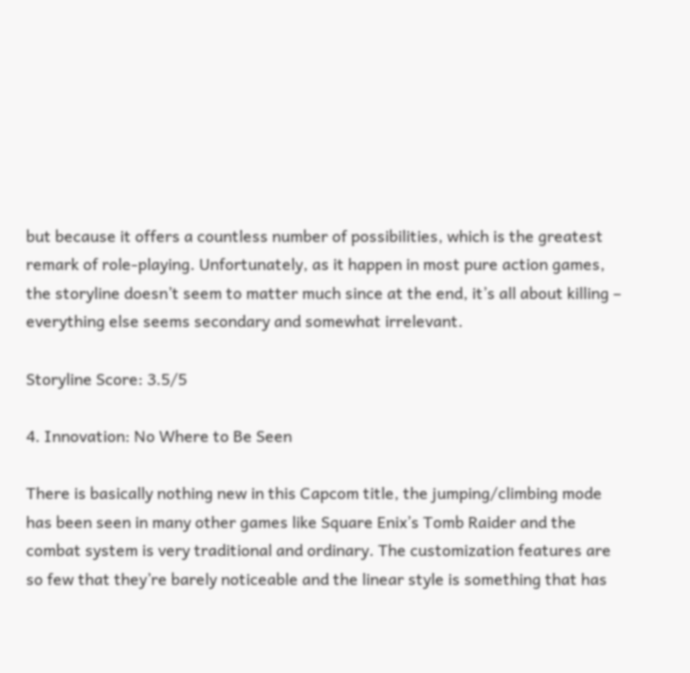but because it offers a countless number of possibilities, which is the greatest remark of role-playing. Unfortunately, as it happen in most pure action games, the storyline doesn’t seem to matter much since at the end, it’s all about killing – everything else seems secondary and somewhat irrelevant.

Storyline Score: 3.5/5

4. Innovation: No Where to Be Seen

There is basically nothing new in this Capcom title, the jumping/climbing mode has been seen in many other games like Square Enix’s Tomb Raider and the combat system is very traditional and ordinary. The customization features are so few that they’re barely noticeable and the linear style is something that has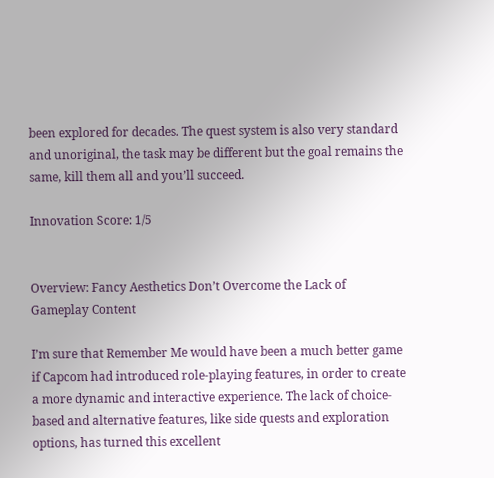been explored for decades. The quest system is also very standard and unoriginal, the task may be different but the goal remains the same, kill them all and you’ll succeed.

Innovation Score: 1/5


Overview: Fancy Aesthetics Don’t Overcome the Lack of Gameplay Content

I’m sure that Remember Me would have been a much better game if Capcom had introduced role-playing features, in order to create a more dynamic and interactive experience. The lack of choice-based and alternative features, like side quests and exploration options, has turned this excellent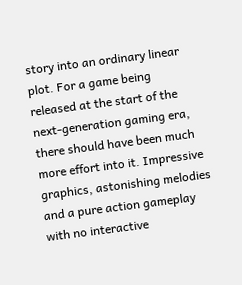story into an ordinary linear plot. For a game being released at the start of the next-generation gaming era, there should have been much more effort into it. Impressive graphics, astonishing melodies and a pure action gameplay with no interactive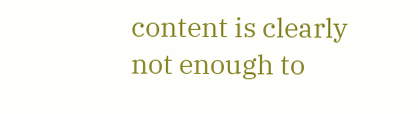content is clearly not enough to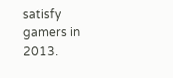satisfy gamers in 2013.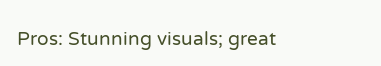Pros: Stunning visuals; great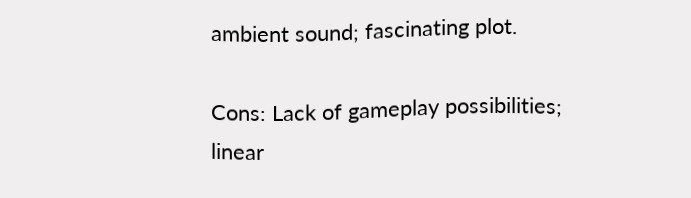ambient sound; fascinating plot.

Cons: Lack of gameplay possibilities; linear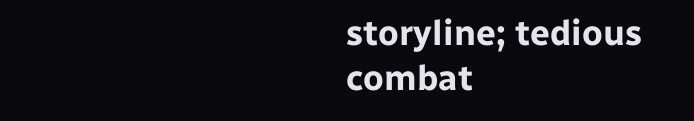storyline; tedious combat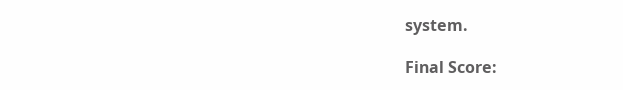system.

Final Score: